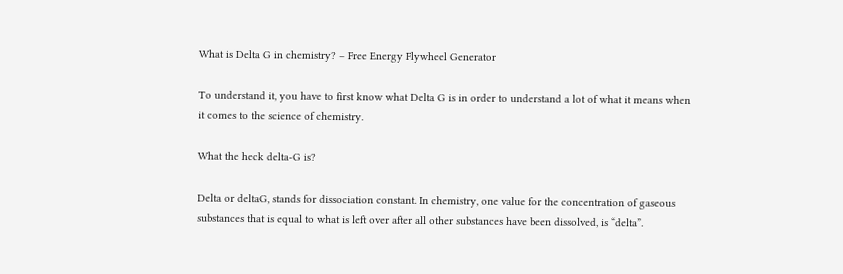What is Delta G in chemistry? – Free Energy Flywheel Generator

To understand it, you have to first know what Delta G is in order to understand a lot of what it means when it comes to the science of chemistry.

What the heck delta-G is?

Delta or deltaG, stands for dissociation constant. In chemistry, one value for the concentration of gaseous substances that is equal to what is left over after all other substances have been dissolved, is “delta”.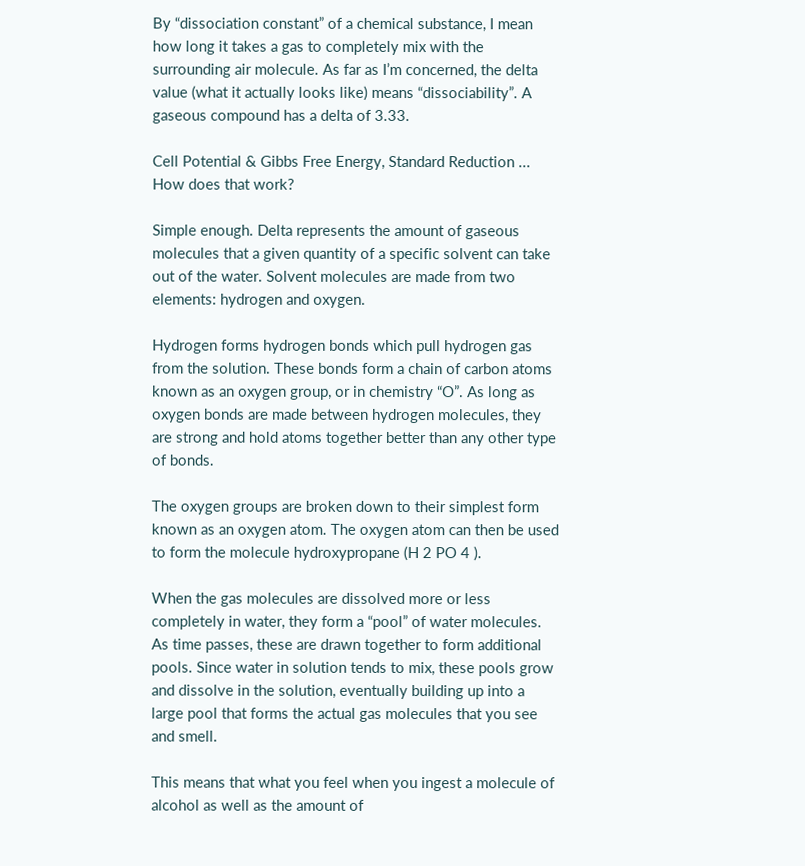By “dissociation constant” of a chemical substance, I mean how long it takes a gas to completely mix with the surrounding air molecule. As far as I’m concerned, the delta value (what it actually looks like) means “dissociability”. A gaseous compound has a delta of 3.33.

Cell Potential & Gibbs Free Energy, Standard Reduction ...
How does that work?

Simple enough. Delta represents the amount of gaseous molecules that a given quantity of a specific solvent can take out of the water. Solvent molecules are made from two elements: hydrogen and oxygen.

Hydrogen forms hydrogen bonds which pull hydrogen gas from the solution. These bonds form a chain of carbon atoms known as an oxygen group, or in chemistry “O”. As long as oxygen bonds are made between hydrogen molecules, they are strong and hold atoms together better than any other type of bonds.

The oxygen groups are broken down to their simplest form known as an oxygen atom. The oxygen atom can then be used to form the molecule hydroxypropane (H 2 PO 4 ).

When the gas molecules are dissolved more or less completely in water, they form a “pool” of water molecules. As time passes, these are drawn together to form additional pools. Since water in solution tends to mix, these pools grow and dissolve in the solution, eventually building up into a large pool that forms the actual gas molecules that you see and smell.

This means that what you feel when you ingest a molecule of alcohol as well as the amount of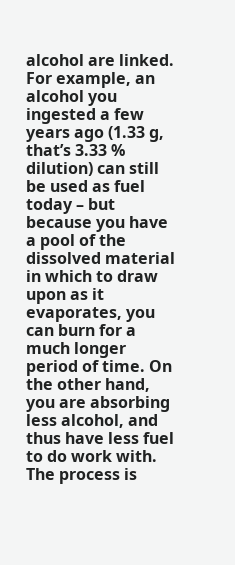alcohol are linked. For example, an alcohol you ingested a few years ago (1.33 g, that’s 3.33 % dilution) can still be used as fuel today – but because you have a pool of the dissolved material in which to draw upon as it evaporates, you can burn for a much longer period of time. On the other hand, you are absorbing less alcohol, and thus have less fuel to do work with. The process is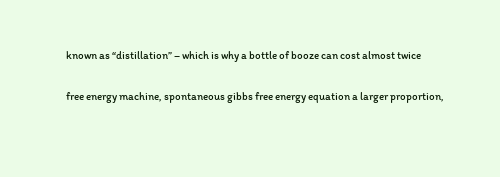known as “distillation” – which is why a bottle of booze can cost almost twice

free energy machine, spontaneous gibbs free energy equation a larger proportion,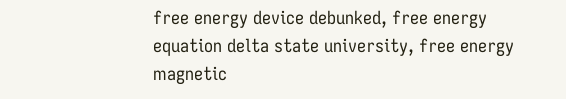free energy device debunked, free energy equation delta state university, free energy magnetic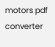motors pdf converter